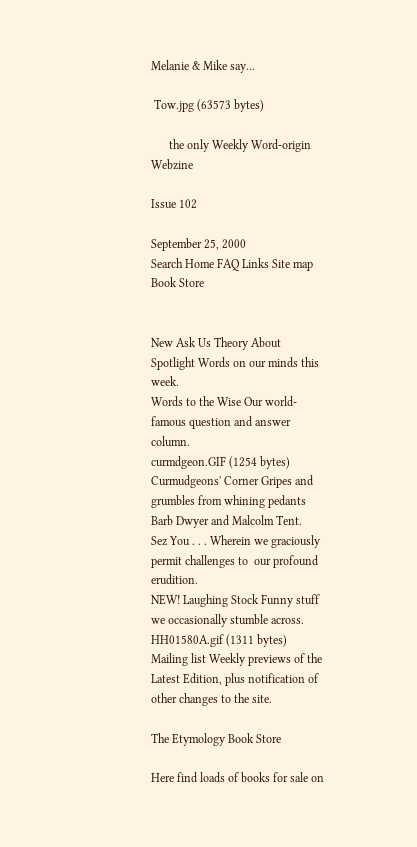Melanie & Mike say...

 Tow.jpg (63573 bytes)

      the only Weekly Word-origin Webzine

Issue 102

September 25, 2000
Search Home FAQ Links Site map Book Store


New Ask Us Theory About
Spotlight Words on our minds this week.
Words to the Wise Our world-famous question and answer column.
curmdgeon.GIF (1254 bytes) Curmudgeons' Corner Gripes and grumbles from whining pedants Barb Dwyer and Malcolm Tent.
Sez You . . . Wherein we graciously permit challenges to  our profound erudition.
NEW! Laughing Stock Funny stuff we occasionally stumble across.
HH01580A.gif (1311 bytes) Mailing list Weekly previews of the Latest Edition, plus notification of other changes to the site.

The Etymology Book Store

Here find loads of books for sale on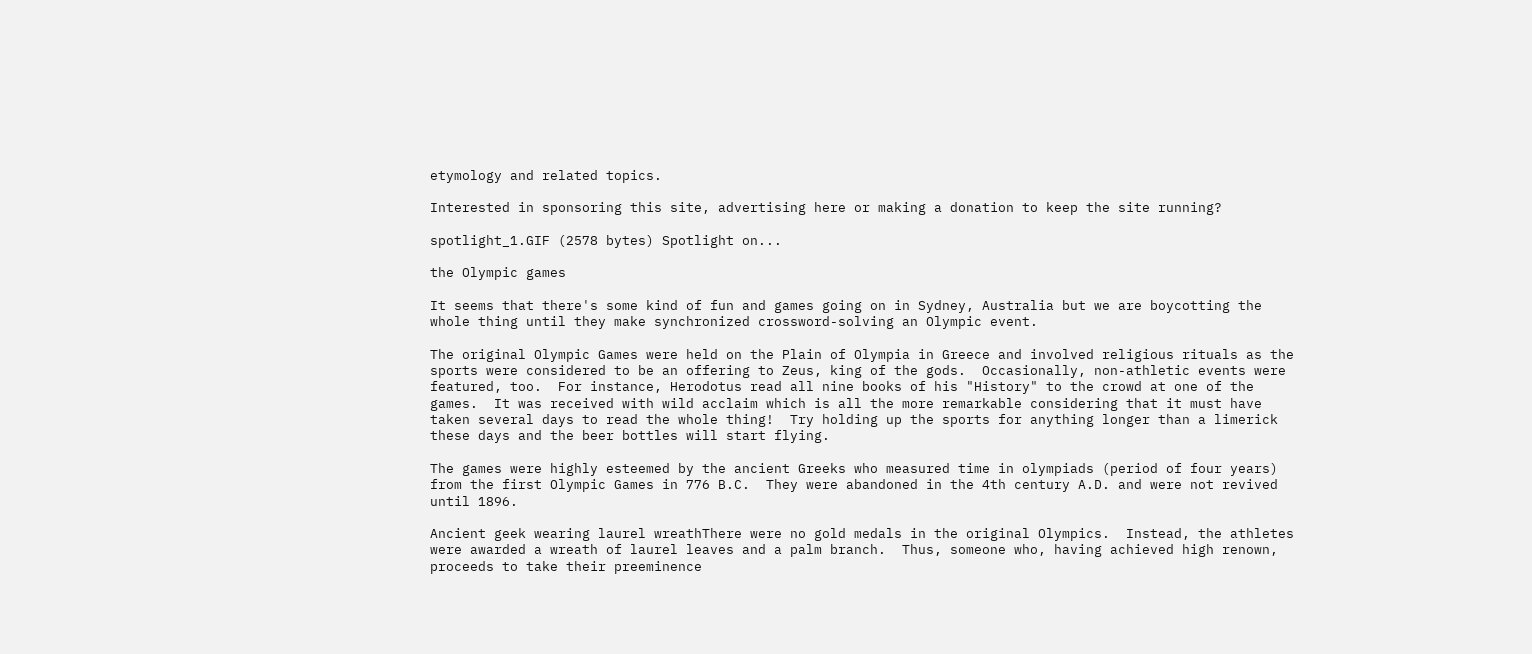etymology and related topics.

Interested in sponsoring this site, advertising here or making a donation to keep the site running?

spotlight_1.GIF (2578 bytes) Spotlight on...

the Olympic games

It seems that there's some kind of fun and games going on in Sydney, Australia but we are boycotting the whole thing until they make synchronized crossword-solving an Olympic event.

The original Olympic Games were held on the Plain of Olympia in Greece and involved religious rituals as the sports were considered to be an offering to Zeus, king of the gods.  Occasionally, non-athletic events were featured, too.  For instance, Herodotus read all nine books of his "History" to the crowd at one of the games.  It was received with wild acclaim which is all the more remarkable considering that it must have taken several days to read the whole thing!  Try holding up the sports for anything longer than a limerick these days and the beer bottles will start flying.

The games were highly esteemed by the ancient Greeks who measured time in olympiads (period of four years) from the first Olympic Games in 776 B.C.  They were abandoned in the 4th century A.D. and were not revived until 1896.

Ancient geek wearing laurel wreathThere were no gold medals in the original Olympics.  Instead, the athletes were awarded a wreath of laurel leaves and a palm branch.  Thus, someone who, having achieved high renown, proceeds to take their preeminence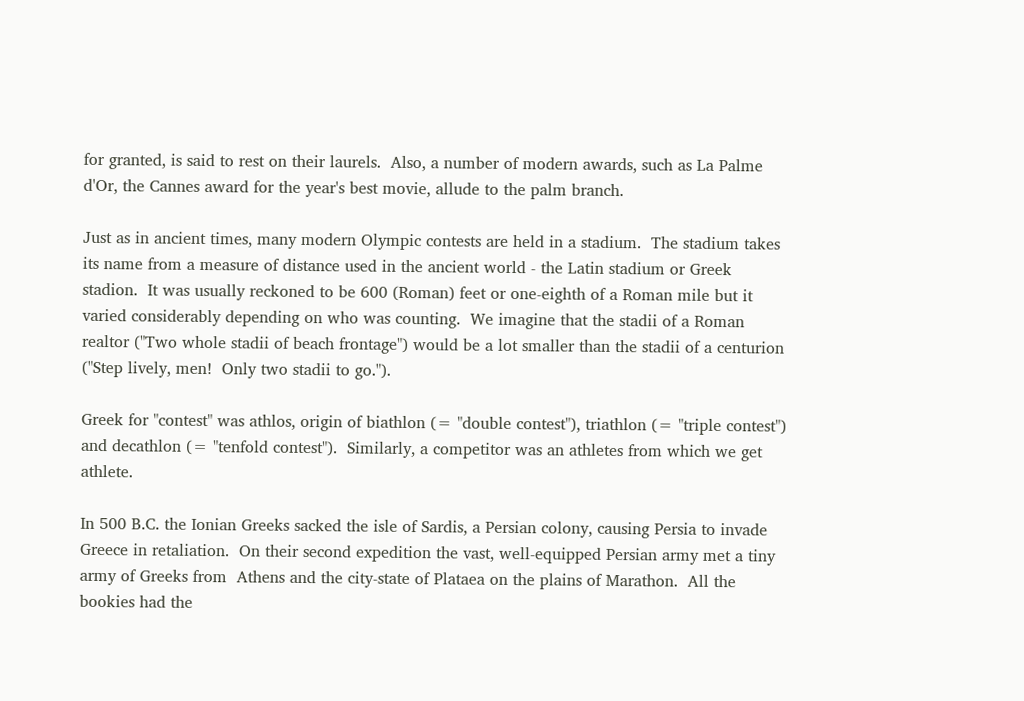for granted, is said to rest on their laurels.  Also, a number of modern awards, such as La Palme d'Or, the Cannes award for the year's best movie, allude to the palm branch.

Just as in ancient times, many modern Olympic contests are held in a stadium.  The stadium takes its name from a measure of distance used in the ancient world - the Latin stadium or Greek stadion.  It was usually reckoned to be 600 (Roman) feet or one-eighth of a Roman mile but it varied considerably depending on who was counting.  We imagine that the stadii of a Roman realtor ("Two whole stadii of beach frontage") would be a lot smaller than the stadii of a centurion ("Step lively, men!  Only two stadii to go.").

Greek for "contest" was athlos, origin of biathlon (= "double contest"), triathlon (= "triple contest") and decathlon (= "tenfold contest").  Similarly, a competitor was an athletes from which we get athlete.

In 500 B.C. the Ionian Greeks sacked the isle of Sardis, a Persian colony, causing Persia to invade Greece in retaliation.  On their second expedition the vast, well-equipped Persian army met a tiny army of Greeks from  Athens and the city-state of Plataea on the plains of Marathon.  All the bookies had the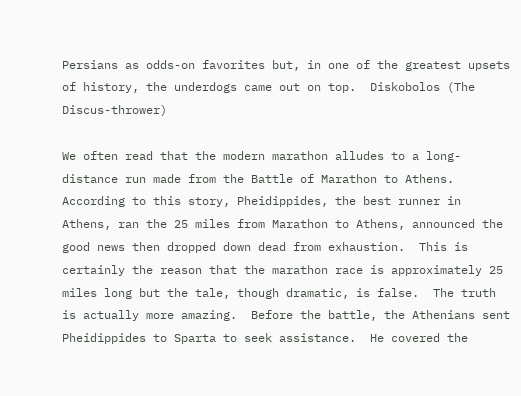Persians as odds-on favorites but, in one of the greatest upsets of history, the underdogs came out on top.  Diskobolos (The Discus-thrower)

We often read that the modern marathon alludes to a long-distance run made from the Battle of Marathon to Athens.  According to this story, Pheidippides, the best runner in Athens, ran the 25 miles from Marathon to Athens, announced the good news then dropped down dead from exhaustion.  This is certainly the reason that the marathon race is approximately 25 miles long but the tale, though dramatic, is false.  The truth is actually more amazing.  Before the battle, the Athenians sent Pheidippides to Sparta to seek assistance.  He covered the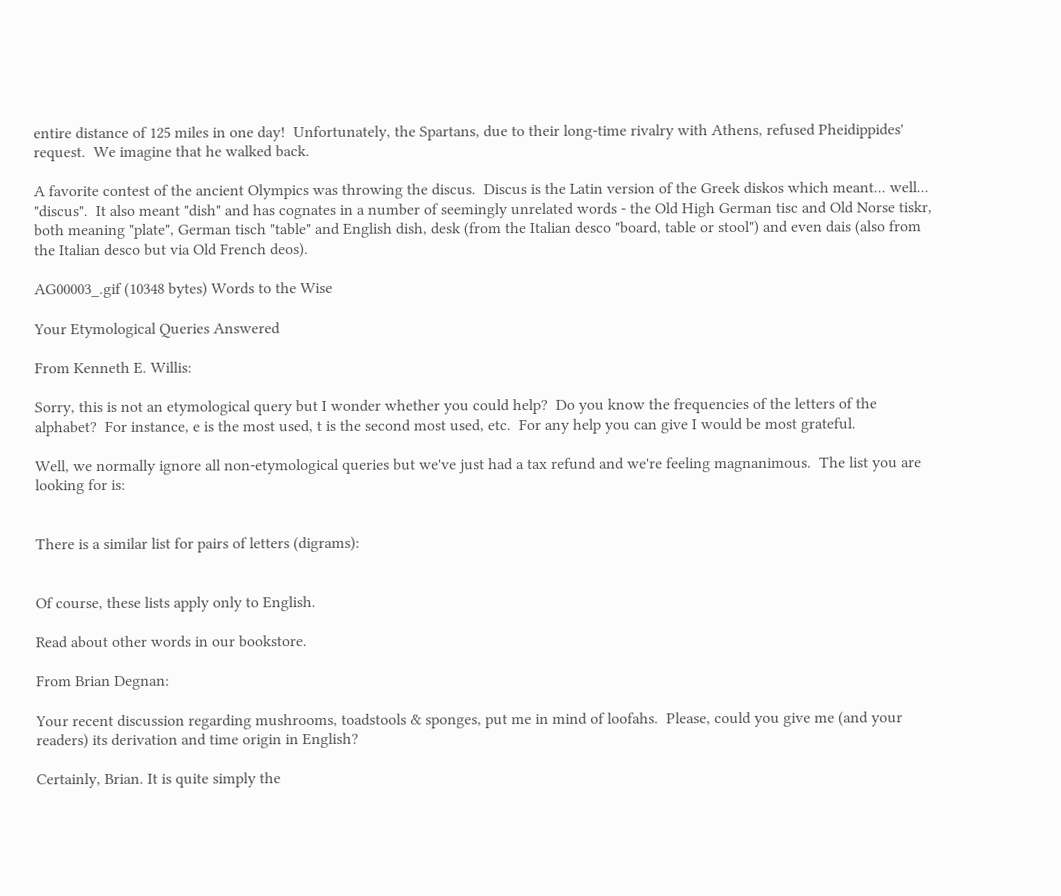entire distance of 125 miles in one day!  Unfortunately, the Spartans, due to their long-time rivalry with Athens, refused Pheidippides' request.  We imagine that he walked back.

A favorite contest of the ancient Olympics was throwing the discus.  Discus is the Latin version of the Greek diskos which meant... well... "discus".  It also meant "dish" and has cognates in a number of seemingly unrelated words - the Old High German tisc and Old Norse tiskr, both meaning "plate", German tisch "table" and English dish, desk (from the Italian desco "board, table or stool") and even dais (also from the Italian desco but via Old French deos).

AG00003_.gif (10348 bytes) Words to the Wise

Your Etymological Queries Answered

From Kenneth E. Willis:

Sorry, this is not an etymological query but I wonder whether you could help?  Do you know the frequencies of the letters of the alphabet?  For instance, e is the most used, t is the second most used, etc.  For any help you can give I would be most grateful.

Well, we normally ignore all non-etymological queries but we've just had a tax refund and we're feeling magnanimous.  The list you are looking for is:


There is a similar list for pairs of letters (digrams):


Of course, these lists apply only to English.

Read about other words in our bookstore.

From Brian Degnan:

Your recent discussion regarding mushrooms, toadstools & sponges, put me in mind of loofahs.  Please, could you give me (and your readers) its derivation and time origin in English?

Certainly, Brian. It is quite simply the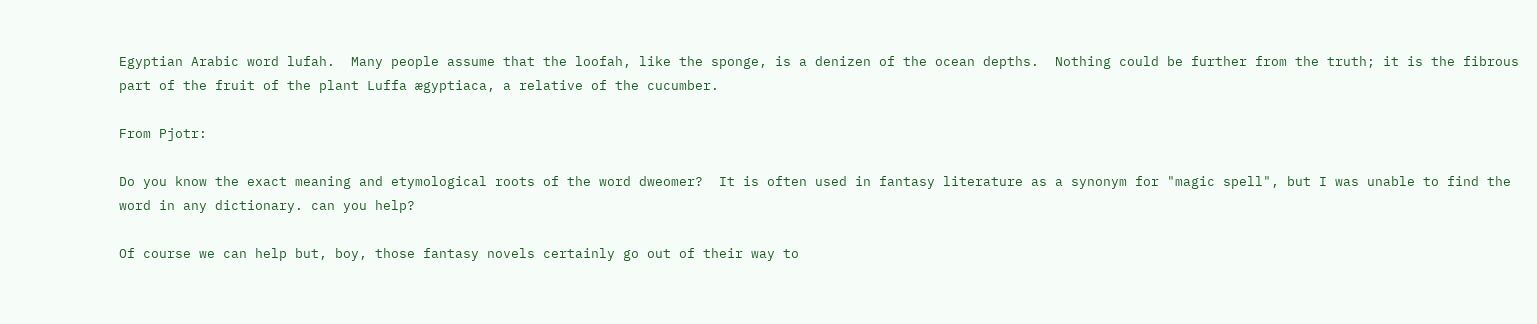Egyptian Arabic word lufah.  Many people assume that the loofah, like the sponge, is a denizen of the ocean depths.  Nothing could be further from the truth; it is the fibrous part of the fruit of the plant Luffa ægyptiaca, a relative of the cucumber.

From Pjotr:

Do you know the exact meaning and etymological roots of the word dweomer?  It is often used in fantasy literature as a synonym for "magic spell", but I was unable to find the word in any dictionary. can you help?

Of course we can help but, boy, those fantasy novels certainly go out of their way to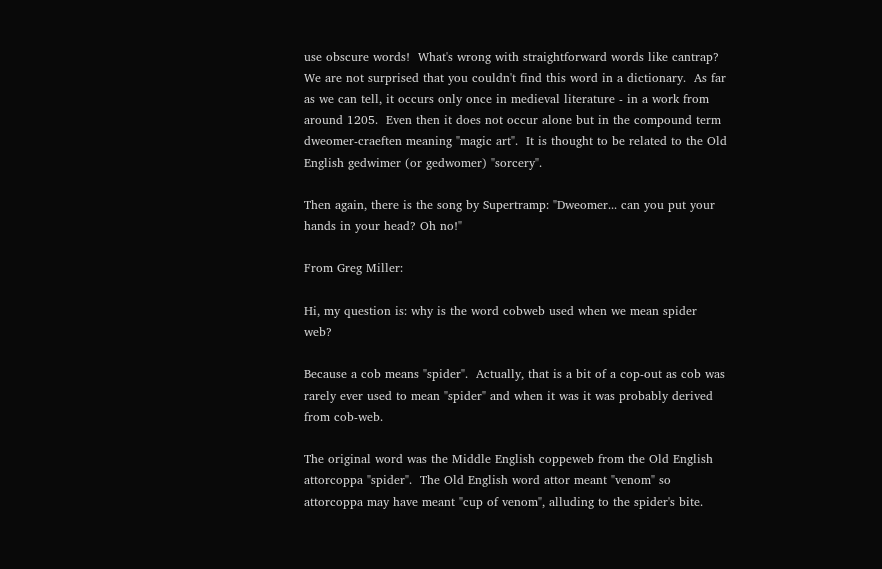use obscure words!  What's wrong with straightforward words like cantrap?  We are not surprised that you couldn't find this word in a dictionary.  As far as we can tell, it occurs only once in medieval literature - in a work from around 1205.  Even then it does not occur alone but in the compound term dweomer-craeften meaning "magic art".  It is thought to be related to the Old English gedwimer (or gedwomer) "sorcery".

Then again, there is the song by Supertramp: "Dweomer... can you put your hands in your head? Oh no!"

From Greg Miller:

Hi, my question is: why is the word cobweb used when we mean spider web?

Because a cob means "spider".  Actually, that is a bit of a cop-out as cob was rarely ever used to mean "spider" and when it was it was probably derived from cob-web.

The original word was the Middle English coppeweb from the Old English attorcoppa "spider".  The Old English word attor meant "venom" so attorcoppa may have meant "cup of venom", alluding to the spider's bite.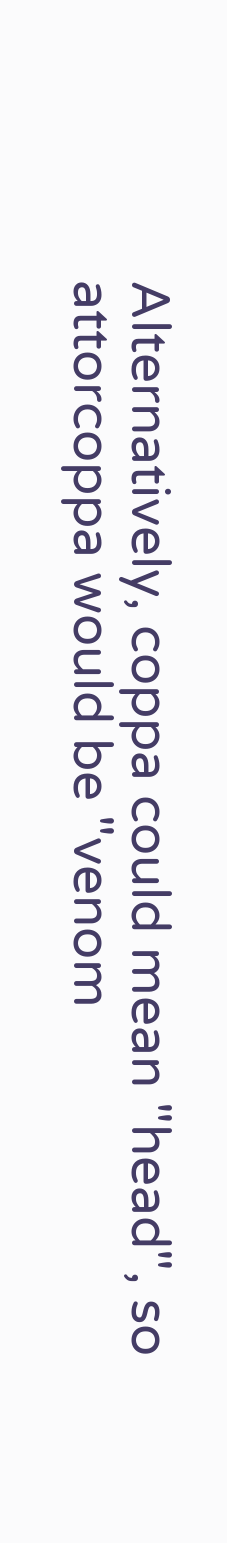Alternatively, coppa could mean "head", so attorcoppa would be "venom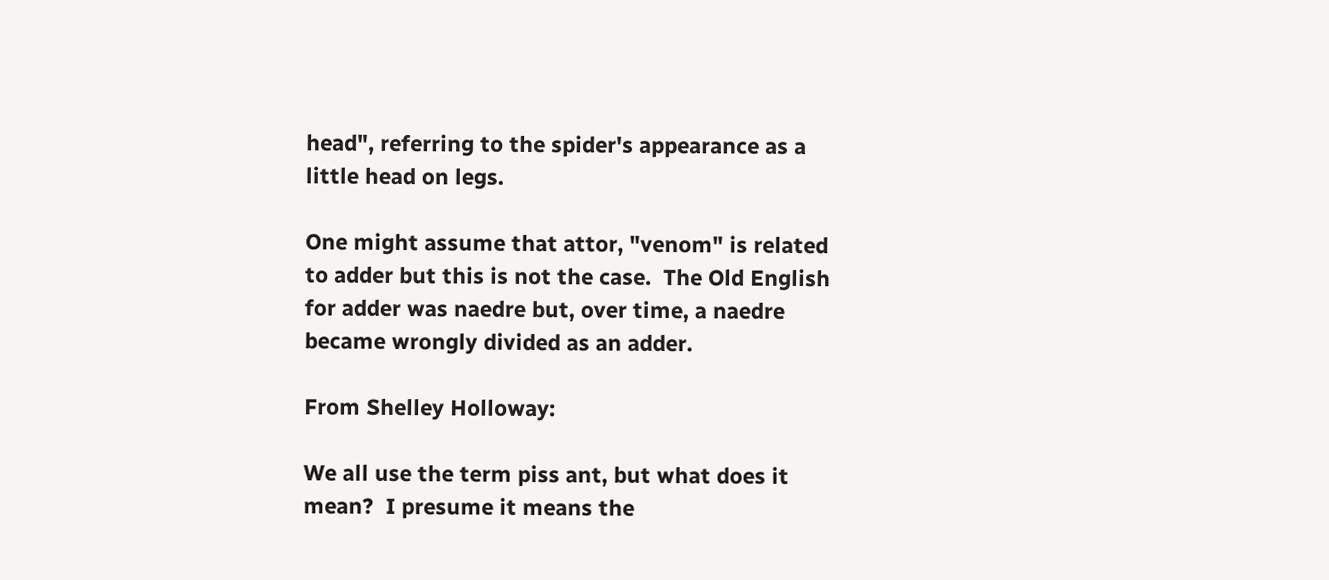head", referring to the spider's appearance as a little head on legs.

One might assume that attor, "venom" is related to adder but this is not the case.  The Old English for adder was naedre but, over time, a naedre became wrongly divided as an adder.

From Shelley Holloway:

We all use the term piss ant, but what does it mean?  I presume it means the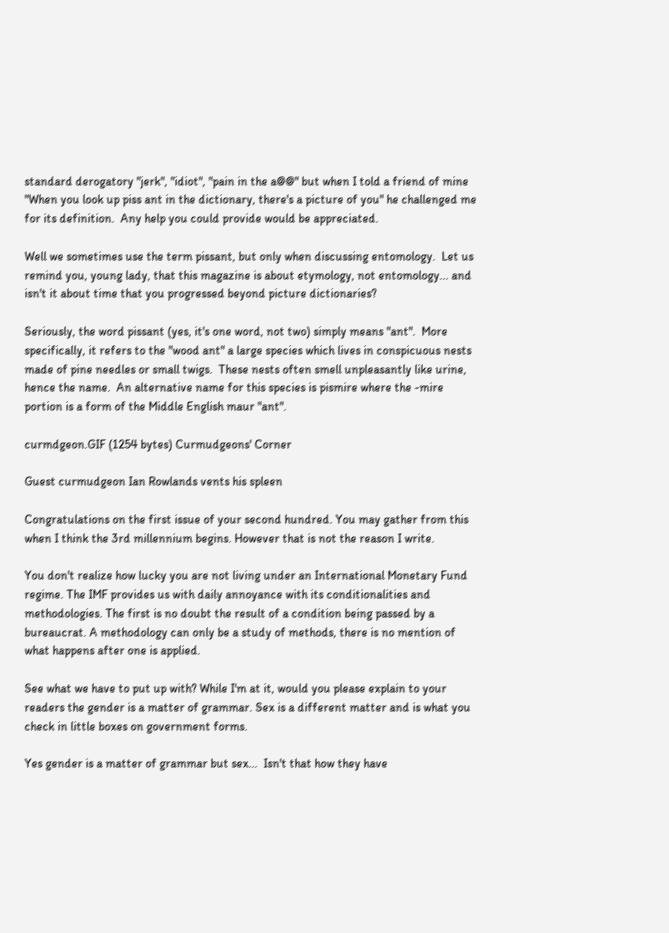standard derogatory "jerk", "idiot", "pain in the a@@" but when I told a friend of mine "When you look up piss ant in the dictionary, there's a picture of you" he challenged me for its definition.  Any help you could provide would be appreciated.

Well we sometimes use the term pissant, but only when discussing entomology.  Let us remind you, young lady, that this magazine is about etymology, not entomology... and isn't it about time that you progressed beyond picture dictionaries?

Seriously, the word pissant (yes, it's one word, not two) simply means "ant".  More specifically, it refers to the "wood ant" a large species which lives in conspicuous nests made of pine needles or small twigs.  These nests often smell unpleasantly like urine, hence the name.  An alternative name for this species is pismire where the -mire portion is a form of the Middle English maur "ant".

curmdgeon.GIF (1254 bytes) Curmudgeons' Corner

Guest curmudgeon Ian Rowlands vents his spleen

Congratulations on the first issue of your second hundred. You may gather from this when I think the 3rd millennium begins. However that is not the reason I write.

You don't realize how lucky you are not living under an International Monetary Fund regime. The IMF provides us with daily annoyance with its conditionalities and methodologies. The first is no doubt the result of a condition being passed by a bureaucrat. A methodology can only be a study of methods, there is no mention of what happens after one is applied.

See what we have to put up with? While I'm at it, would you please explain to your readers the gender is a matter of grammar. Sex is a different matter and is what you check in little boxes on government forms.

Yes gender is a matter of grammar but sex...  Isn't that how they have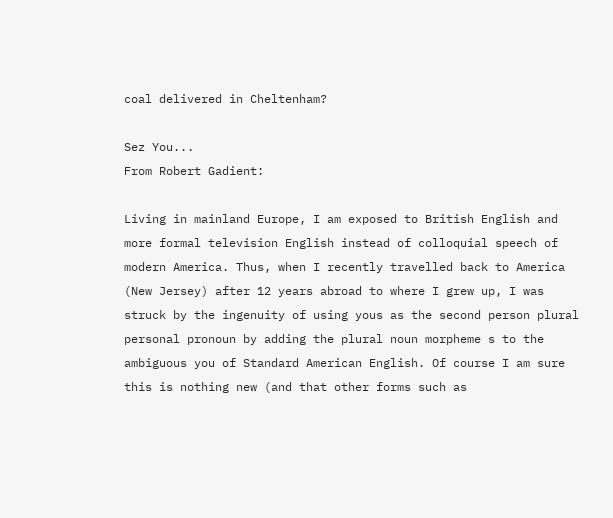coal delivered in Cheltenham?

Sez You...
From Robert Gadient:

Living in mainland Europe, I am exposed to British English and more formal television English instead of colloquial speech of modern America. Thus, when I recently travelled back to America (New Jersey) after 12 years abroad to where I grew up, I was struck by the ingenuity of using yous as the second person plural personal pronoun by adding the plural noun morpheme s to the ambiguous you of Standard American English. Of course I am sure this is nothing new (and that other forms such as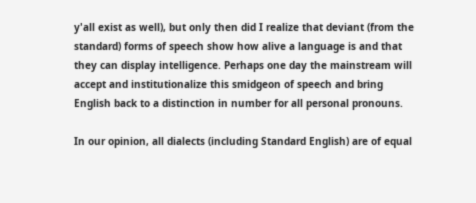y'all exist as well), but only then did I realize that deviant (from the standard) forms of speech show how alive a language is and that they can display intelligence. Perhaps one day the mainstream will accept and institutionalize this smidgeon of speech and bring English back to a distinction in number for all personal pronouns.

In our opinion, all dialects (including Standard English) are of equal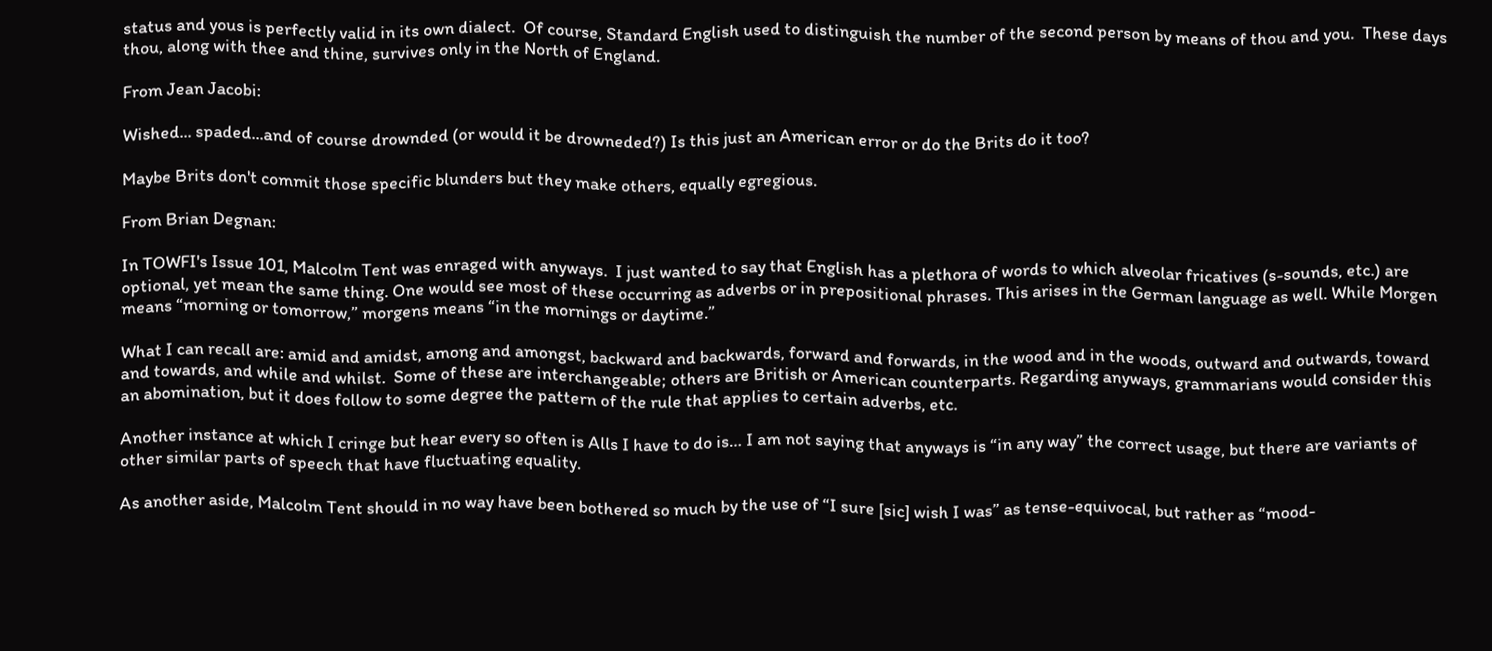status and yous is perfectly valid in its own dialect.  Of course, Standard English used to distinguish the number of the second person by means of thou and you.  These days thou, along with thee and thine, survives only in the North of England.

From Jean Jacobi:

Wished... spaded...and of course drownded (or would it be drowneded?) Is this just an American error or do the Brits do it too?

Maybe Brits don't commit those specific blunders but they make others, equally egregious.

From Brian Degnan:

In TOWFI's Issue 101, Malcolm Tent was enraged with anyways.  I just wanted to say that English has a plethora of words to which alveolar fricatives (s-sounds, etc.) are optional, yet mean the same thing. One would see most of these occurring as adverbs or in prepositional phrases. This arises in the German language as well. While Morgen means “morning or tomorrow,” morgens means “in the mornings or daytime.”

What I can recall are: amid and amidst, among and amongst, backward and backwards, forward and forwards, in the wood and in the woods, outward and outwards, toward and towards, and while and whilst.  Some of these are interchangeable; others are British or American counterparts. Regarding anyways, grammarians would consider this an abomination, but it does follow to some degree the pattern of the rule that applies to certain adverbs, etc.

Another instance at which I cringe but hear every so often is Alls I have to do is… I am not saying that anyways is “in any way” the correct usage, but there are variants of other similar parts of speech that have fluctuating equality.

As another aside, Malcolm Tent should in no way have been bothered so much by the use of “I sure [sic] wish I was” as tense-equivocal, but rather as “mood-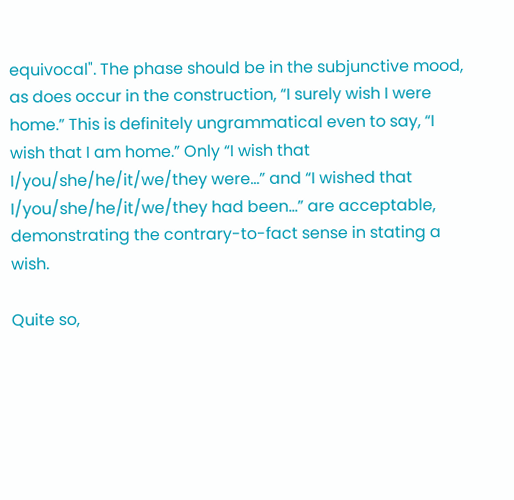equivocal". The phase should be in the subjunctive mood, as does occur in the construction, “I surely wish I were home.” This is definitely ungrammatical even to say, “I wish that I am home.” Only “I wish that I/you/she/he/it/we/they were…” and “I wished that I/you/she/he/it/we/they had been…” are acceptable, demonstrating the contrary-to-fact sense in stating a wish.

Quite so,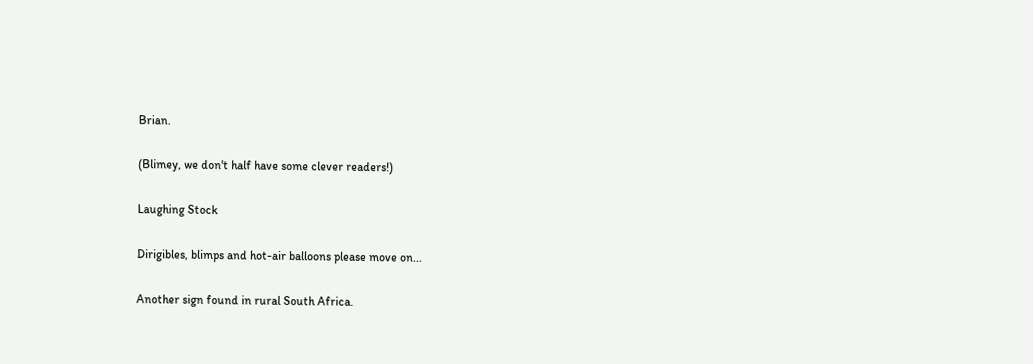Brian.

(Blimey, we don't half have some clever readers!)

Laughing Stock

Dirigibles, blimps and hot-air balloons please move on...

Another sign found in rural South Africa.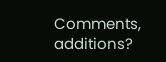Comments, additions?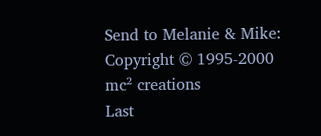Send to Melanie & Mike:
Copyright © 1995-2000
mc² creations
Last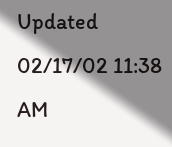Updated 02/17/02 11:38 AM